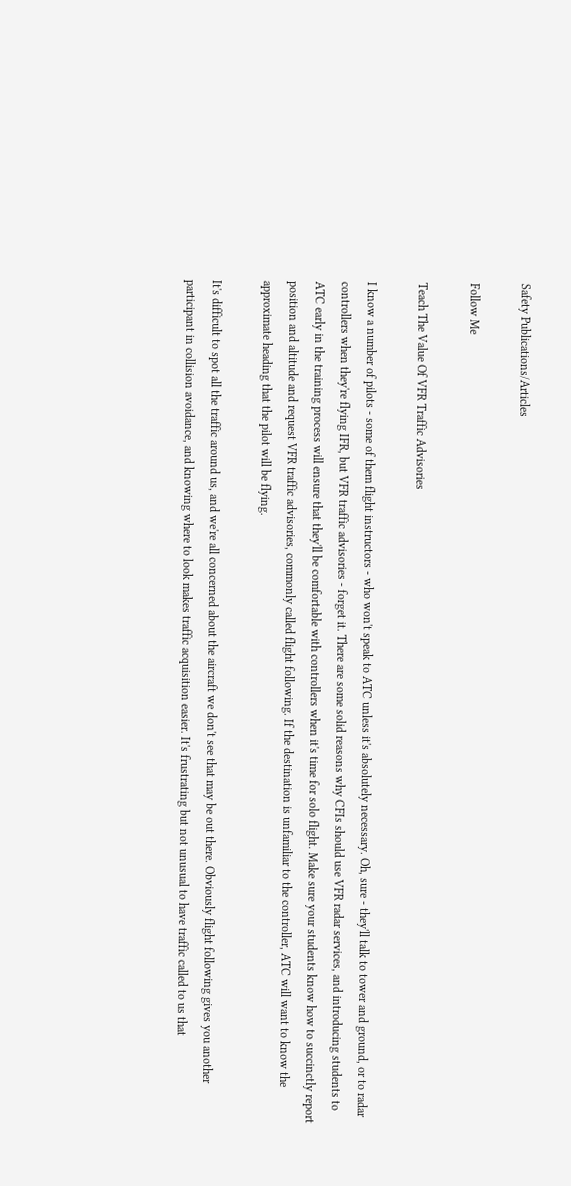Safety Publications/Articles

Follow Me

Teach The Value Of VFR Traffic Advisories

I know a number of pilots - some of them flight instructors - who won't speak to ATC unless it's absolutely necessary. Oh, sure - they'll talk to tower and ground, or to radar controllers when they're flying IFR, but VFR traffic advisories - forget it. There are some solid reasons why CFIs should use VFR radar services, and introducing students to ATC early in the training process will ensure that they'll be comfortable with controllers when it's time for solo flight. Make sure your students know how to succinctly report position and altitude and request VFR traffic advisories, commonly called flight following. If the destination is unfamiliar to the controller, ATC will want to know the approximate heading that the pilot will be flying.

It's difficult to spot all the traffic around us, and we're all concerned about the aircraft we don't see that may be out there. Obviously flight following gives you another participant in collision avoidance, and knowing where to look makes traffic acquisition easier. It's frustrating but not unusual to have traffic called to us that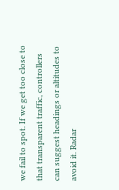we fail to spot. If we get too close to that transparent traffic, controllers can suggest headings or altitudes to avoid it. Radar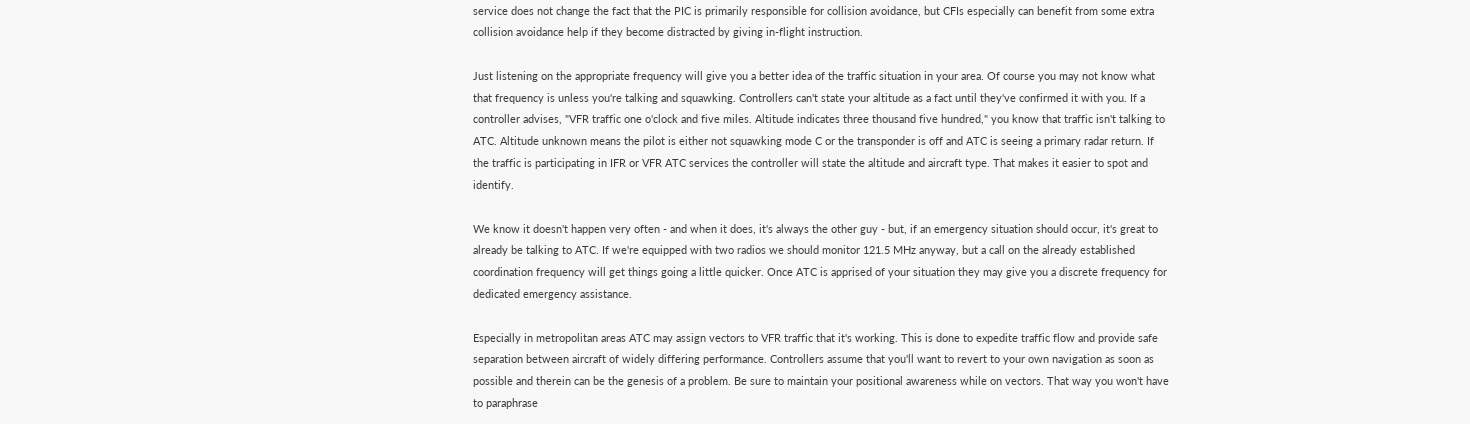service does not change the fact that the PIC is primarily responsible for collision avoidance, but CFIs especially can benefit from some extra collision avoidance help if they become distracted by giving in-flight instruction.

Just listening on the appropriate frequency will give you a better idea of the traffic situation in your area. Of course you may not know what that frequency is unless you're talking and squawking. Controllers can't state your altitude as a fact until they've confirmed it with you. If a controller advises, "VFR traffic one o'clock and five miles. Altitude indicates three thousand five hundred," you know that traffic isn't talking to ATC. Altitude unknown means the pilot is either not squawking mode C or the transponder is off and ATC is seeing a primary radar return. If the traffic is participating in IFR or VFR ATC services the controller will state the altitude and aircraft type. That makes it easier to spot and identify.

We know it doesn't happen very often - and when it does, it's always the other guy - but, if an emergency situation should occur, it's great to already be talking to ATC. If we're equipped with two radios we should monitor 121.5 MHz anyway, but a call on the already established coordination frequency will get things going a little quicker. Once ATC is apprised of your situation they may give you a discrete frequency for dedicated emergency assistance.

Especially in metropolitan areas ATC may assign vectors to VFR traffic that it's working. This is done to expedite traffic flow and provide safe separation between aircraft of widely differing performance. Controllers assume that you'll want to revert to your own navigation as soon as possible and therein can be the genesis of a problem. Be sure to maintain your positional awareness while on vectors. That way you won't have to paraphrase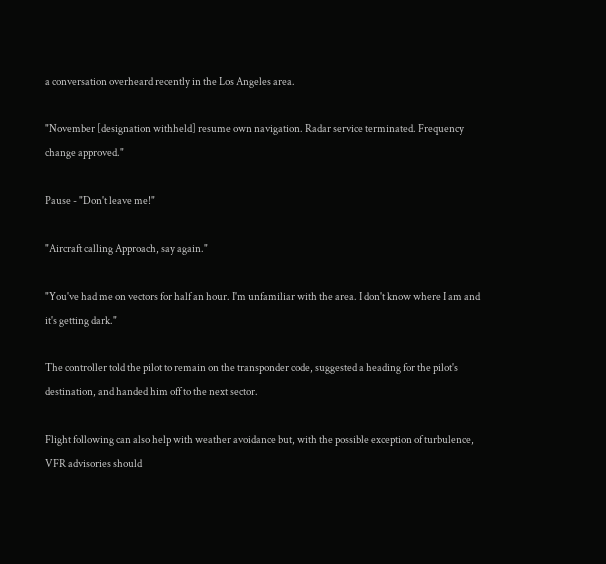a conversation overheard recently in the Los Angeles area.

"November [designation withheld] resume own navigation. Radar service terminated. Frequency change approved."

Pause - "Don't leave me!"

"Aircraft calling Approach, say again."

"You've had me on vectors for half an hour. I'm unfamiliar with the area. I don't know where I am and it's getting dark."

The controller told the pilot to remain on the transponder code, suggested a heading for the pilot's destination, and handed him off to the next sector.

Flight following can also help with weather avoidance but, with the possible exception of turbulence, VFR advisories should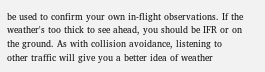be used to confirm your own in-flight observations. If the weather's too thick to see ahead, you should be IFR or on the ground. As with collision avoidance, listening to other traffic will give you a better idea of weather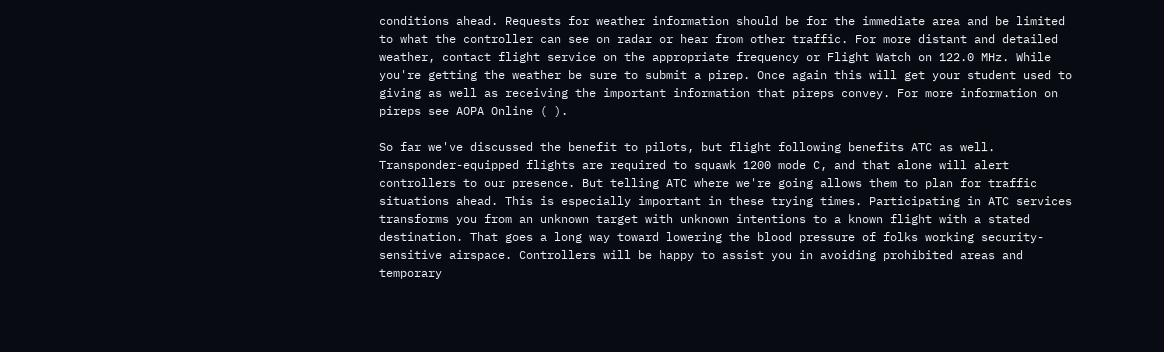conditions ahead. Requests for weather information should be for the immediate area and be limited to what the controller can see on radar or hear from other traffic. For more distant and detailed weather, contact flight service on the appropriate frequency or Flight Watch on 122.0 MHz. While you're getting the weather be sure to submit a pirep. Once again this will get your student used to giving as well as receiving the important information that pireps convey. For more information on pireps see AOPA Online ( ).

So far we've discussed the benefit to pilots, but flight following benefits ATC as well. Transponder-equipped flights are required to squawk 1200 mode C, and that alone will alert controllers to our presence. But telling ATC where we're going allows them to plan for traffic situations ahead. This is especially important in these trying times. Participating in ATC services transforms you from an unknown target with unknown intentions to a known flight with a stated destination. That goes a long way toward lowering the blood pressure of folks working security-sensitive airspace. Controllers will be happy to assist you in avoiding prohibited areas and temporary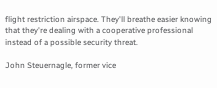flight restriction airspace. They'll breathe easier knowing that they're dealing with a cooperative professional instead of a possible security threat.

John Steuernagle, former vice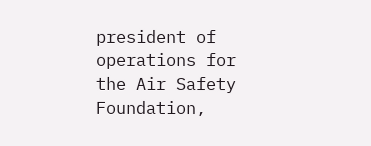president of operations for the Air Safety Foundation,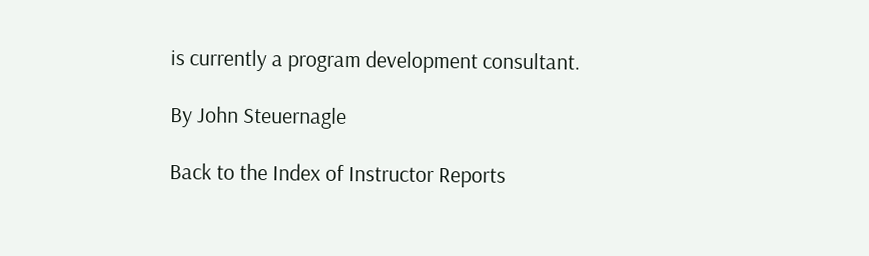is currently a program development consultant.

By John Steuernagle

Back to the Index of Instructor Reports